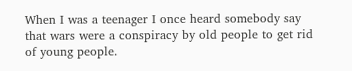When I was a teenager I once heard somebody say that wars were a conspiracy by old people to get rid of young people.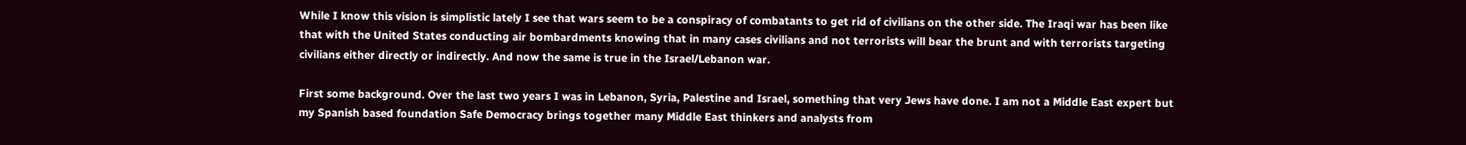While I know this vision is simplistic lately I see that wars seem to be a conspiracy of combatants to get rid of civilians on the other side. The Iraqi war has been like that with the United States conducting air bombardments knowing that in many cases civilians and not terrorists will bear the brunt and with terrorists targeting civilians either directly or indirectly. And now the same is true in the Israel/Lebanon war.

First some background. Over the last two years I was in Lebanon, Syria, Palestine and Israel, something that very Jews have done. I am not a Middle East expert but my Spanish based foundation Safe Democracy brings together many Middle East thinkers and analysts from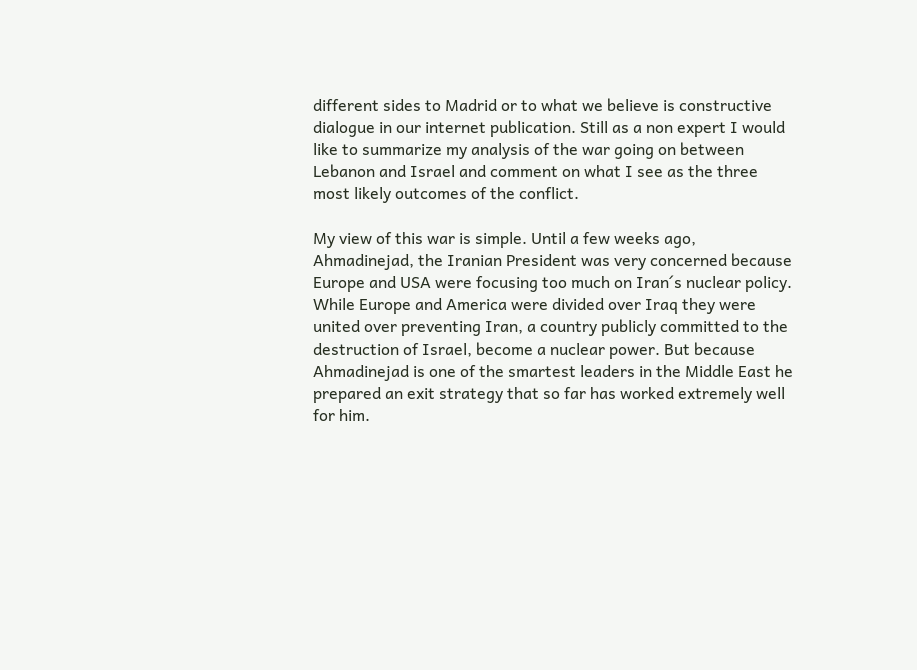different sides to Madrid or to what we believe is constructive dialogue in our internet publication. Still as a non expert I would like to summarize my analysis of the war going on between Lebanon and Israel and comment on what I see as the three most likely outcomes of the conflict.

My view of this war is simple. Until a few weeks ago, Ahmadinejad, the Iranian President was very concerned because Europe and USA were focusing too much on Iran´s nuclear policy. While Europe and America were divided over Iraq they were united over preventing Iran, a country publicly committed to the destruction of Israel, become a nuclear power. But because Ahmadinejad is one of the smartest leaders in the Middle East he prepared an exit strategy that so far has worked extremely well for him.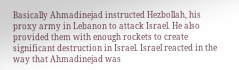Basically Ahmadinejad instructed Hezbollah, his proxy army in Lebanon to attack Israel. He also provided them with enough rockets to create significant destruction in Israel. Israel reacted in the way that Ahmadinejad was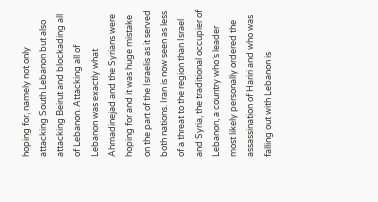hoping for, namely not only attacking South Lebanon but also attacking Beirut and blockading all of Lebanon. Attacking all of Lebanon was exactly what Ahmadinejad and the Syrians were hoping for and it was huge mistake on the part of the Israelis as it served both nations. Iran is now seen as less of a threat to the region than Israel and Syria, the traditional occupier of Lebanon, a country who´s leader most likely personally ordered the assassination of Hariri and who was falling out with Lebanon is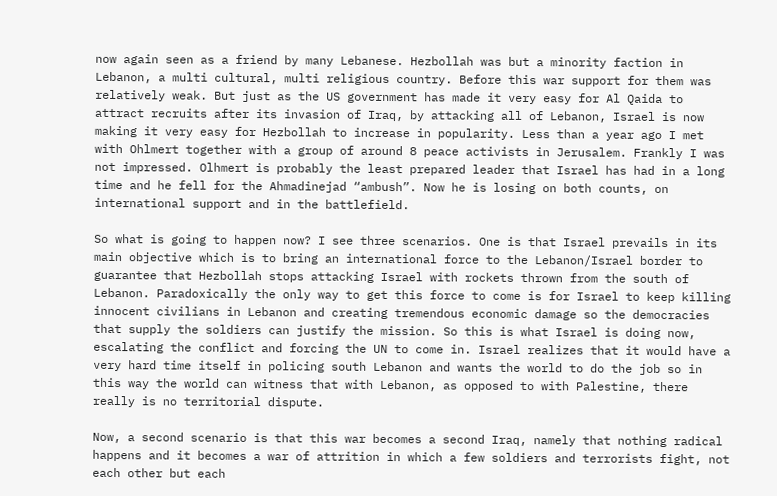now again seen as a friend by many Lebanese. Hezbollah was but a minority faction in Lebanon, a multi cultural, multi religious country. Before this war support for them was relatively weak. But just as the US government has made it very easy for Al Qaida to attract recruits after its invasion of Iraq, by attacking all of Lebanon, Israel is now making it very easy for Hezbollah to increase in popularity. Less than a year ago I met with Ohlmert together with a group of around 8 peace activists in Jerusalem. Frankly I was not impressed. Olhmert is probably the least prepared leader that Israel has had in a long time and he fell for the Ahmadinejad “ambush”. Now he is losing on both counts, on international support and in the battlefield.

So what is going to happen now? I see three scenarios. One is that Israel prevails in its main objective which is to bring an international force to the Lebanon/Israel border to guarantee that Hezbollah stops attacking Israel with rockets thrown from the south of Lebanon. Paradoxically the only way to get this force to come is for Israel to keep killing innocent civilians in Lebanon and creating tremendous economic damage so the democracies that supply the soldiers can justify the mission. So this is what Israel is doing now, escalating the conflict and forcing the UN to come in. Israel realizes that it would have a very hard time itself in policing south Lebanon and wants the world to do the job so in this way the world can witness that with Lebanon, as opposed to with Palestine, there really is no territorial dispute.

Now, a second scenario is that this war becomes a second Iraq, namely that nothing radical happens and it becomes a war of attrition in which a few soldiers and terrorists fight, not each other but each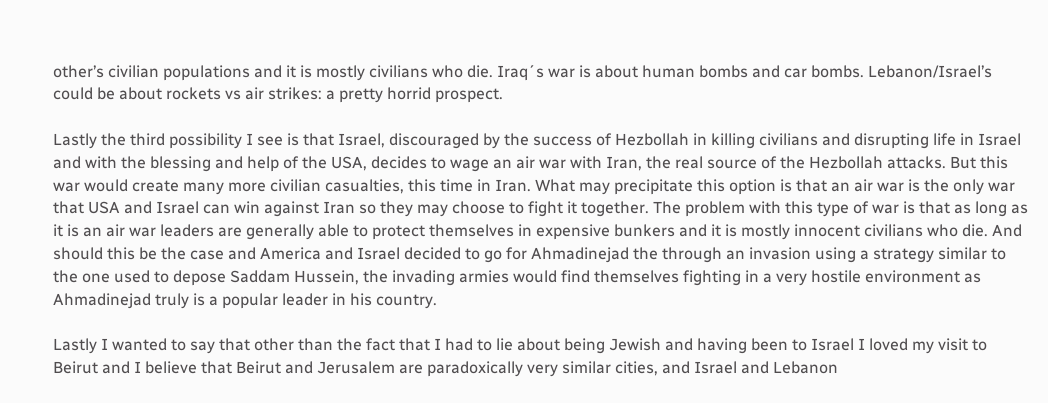other’s civilian populations and it is mostly civilians who die. Iraq´s war is about human bombs and car bombs. Lebanon/Israel’s could be about rockets vs air strikes: a pretty horrid prospect.

Lastly the third possibility I see is that Israel, discouraged by the success of Hezbollah in killing civilians and disrupting life in Israel and with the blessing and help of the USA, decides to wage an air war with Iran, the real source of the Hezbollah attacks. But this war would create many more civilian casualties, this time in Iran. What may precipitate this option is that an air war is the only war that USA and Israel can win against Iran so they may choose to fight it together. The problem with this type of war is that as long as it is an air war leaders are generally able to protect themselves in expensive bunkers and it is mostly innocent civilians who die. And should this be the case and America and Israel decided to go for Ahmadinejad the through an invasion using a strategy similar to the one used to depose Saddam Hussein, the invading armies would find themselves fighting in a very hostile environment as Ahmadinejad truly is a popular leader in his country.

Lastly I wanted to say that other than the fact that I had to lie about being Jewish and having been to Israel I loved my visit to Beirut and I believe that Beirut and Jerusalem are paradoxically very similar cities, and Israel and Lebanon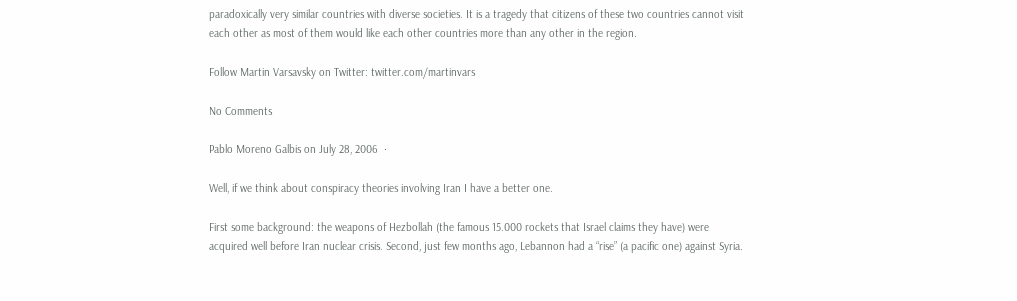paradoxically very similar countries with diverse societies. It is a tragedy that citizens of these two countries cannot visit each other as most of them would like each other countries more than any other in the region.

Follow Martin Varsavsky on Twitter: twitter.com/martinvars

No Comments

Pablo Moreno Galbis on July 28, 2006  ·

Well, if we think about conspiracy theories involving Iran I have a better one.

First some background: the weapons of Hezbollah (the famous 15.000 rockets that Israel claims they have) were acquired well before Iran nuclear crisis. Second, just few months ago, Lebannon had a “rise” (a pacific one) against Syria.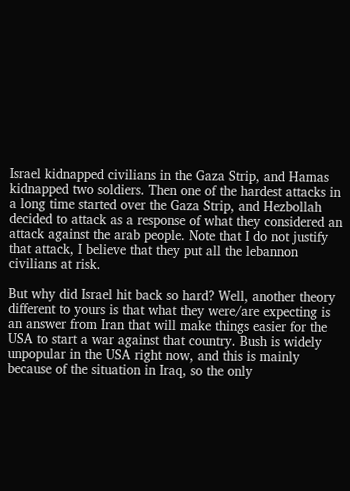Israel kidnapped civilians in the Gaza Strip, and Hamas kidnapped two soldiers. Then one of the hardest attacks in a long time started over the Gaza Strip, and Hezbollah decided to attack as a response of what they considered an attack against the arab people. Note that I do not justify that attack, I believe that they put all the lebannon civilians at risk.

But why did Israel hit back so hard? Well, another theory different to yours is that what they were/are expecting is an answer from Iran that will make things easier for the USA to start a war against that country. Bush is widely unpopular in the USA right now, and this is mainly because of the situation in Iraq, so the only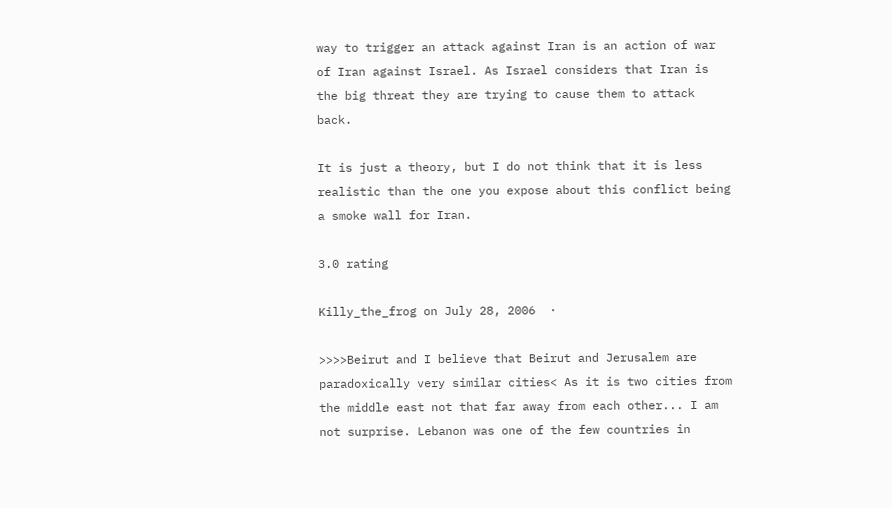way to trigger an attack against Iran is an action of war of Iran against Israel. As Israel considers that Iran is the big threat they are trying to cause them to attack back.

It is just a theory, but I do not think that it is less realistic than the one you expose about this conflict being a smoke wall for Iran.

3.0 rating

Killy_the_frog on July 28, 2006  ·

>>>>Beirut and I believe that Beirut and Jerusalem are paradoxically very similar cities< As it is two cities from the middle east not that far away from each other... I am not surprise. Lebanon was one of the few countries in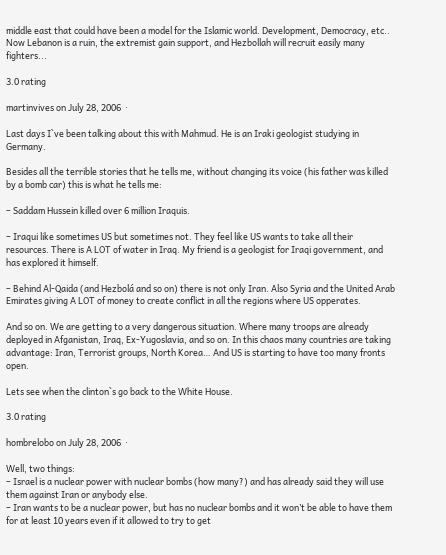middle east that could have been a model for the Islamic world. Development, Democracy, etc.. Now Lebanon is a ruin, the extremist gain support, and Hezbollah will recruit easily many fighters...

3.0 rating

martinvives on July 28, 2006  ·

Last days I`ve been talking about this with Mahmud. He is an Iraki geologist studying in Germany.

Besides all the terrible stories that he tells me, without changing its voice (his father was killed by a bomb car) this is what he tells me:

– Saddam Hussein killed over 6 million Iraquis.

– Iraqui like sometimes US but sometimes not. They feel like US wants to take all their resources. There is A LOT of water in Iraq. My friend is a geologist for Iraqi government, and has explored it himself.

– Behind Al-Qaida (and Hezbolá and so on) there is not only Iran. Also Syria and the United Arab Emirates giving A LOT of money to create conflict in all the regions where US opperates.

And so on. We are getting to a very dangerous situation. Where many troops are already deployed in Afganistan, Iraq, Ex-Yugoslavia, and so on. In this chaos many countries are taking advantage: Iran, Terrorist groups, North Korea… And US is starting to have too many fronts open.

Lets see when the clinton`s go back to the White House.

3.0 rating

hombrelobo on July 28, 2006  ·

Well, two things:
– Israel is a nuclear power with nuclear bombs (how many?) and has already said they will use them against Iran or anybody else.
– Iran wants to be a nuclear power, but has no nuclear bombs and it won’t be able to have them for at least 10 years even if it allowed to try to get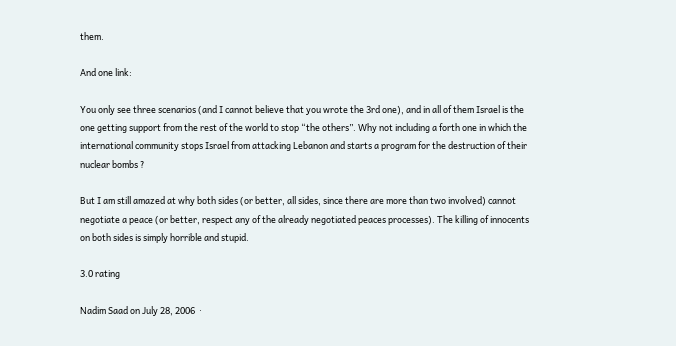them.

And one link:

You only see three scenarios (and I cannot believe that you wrote the 3rd one), and in all of them Israel is the one getting support from the rest of the world to stop “the others”. Why not including a forth one in which the international community stops Israel from attacking Lebanon and starts a program for the destruction of their nuclear bombs ?

But I am still amazed at why both sides (or better, all sides, since there are more than two involved) cannot negotiate a peace (or better, respect any of the already negotiated peaces processes). The killing of innocents on both sides is simply horrible and stupid.

3.0 rating

Nadim Saad on July 28, 2006  ·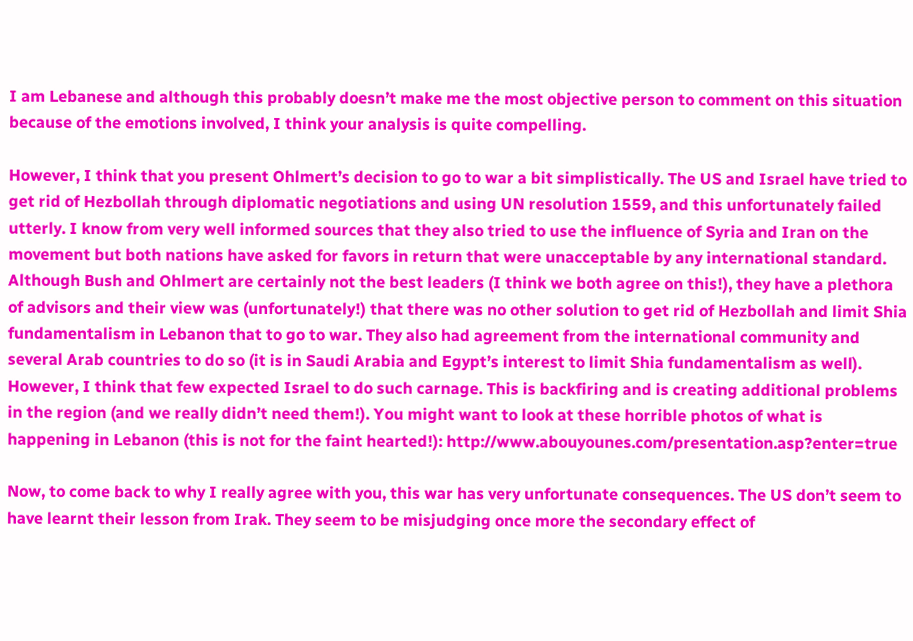I am Lebanese and although this probably doesn’t make me the most objective person to comment on this situation because of the emotions involved, I think your analysis is quite compelling.

However, I think that you present Ohlmert’s decision to go to war a bit simplistically. The US and Israel have tried to get rid of Hezbollah through diplomatic negotiations and using UN resolution 1559, and this unfortunately failed utterly. I know from very well informed sources that they also tried to use the influence of Syria and Iran on the movement but both nations have asked for favors in return that were unacceptable by any international standard. Although Bush and Ohlmert are certainly not the best leaders (I think we both agree on this!), they have a plethora of advisors and their view was (unfortunately!) that there was no other solution to get rid of Hezbollah and limit Shia fundamentalism in Lebanon that to go to war. They also had agreement from the international community and several Arab countries to do so (it is in Saudi Arabia and Egypt’s interest to limit Shia fundamentalism as well). However, I think that few expected Israel to do such carnage. This is backfiring and is creating additional problems in the region (and we really didn’t need them!). You might want to look at these horrible photos of what is happening in Lebanon (this is not for the faint hearted!): http://www.abouyounes.com/presentation.asp?enter=true

Now, to come back to why I really agree with you, this war has very unfortunate consequences. The US don’t seem to have learnt their lesson from Irak. They seem to be misjudging once more the secondary effect of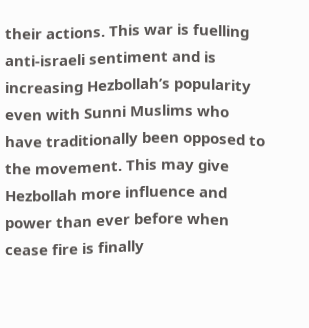their actions. This war is fuelling anti-israeli sentiment and is increasing Hezbollah’s popularity even with Sunni Muslims who have traditionally been opposed to the movement. This may give Hezbollah more influence and power than ever before when cease fire is finally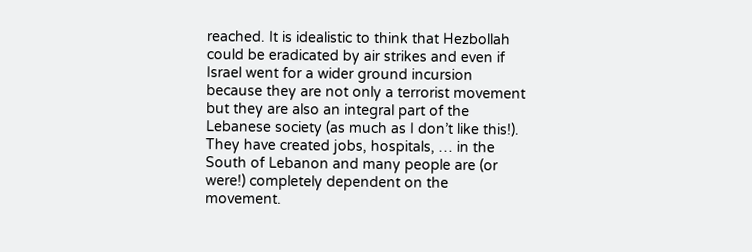reached. It is idealistic to think that Hezbollah could be eradicated by air strikes and even if Israel went for a wider ground incursion because they are not only a terrorist movement but they are also an integral part of the Lebanese society (as much as I don’t like this!). They have created jobs, hospitals, … in the South of Lebanon and many people are (or were!) completely dependent on the movement.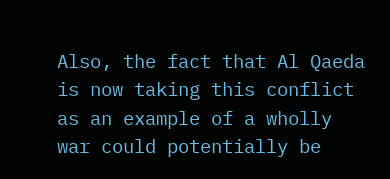Also, the fact that Al Qaeda is now taking this conflict as an example of a wholly war could potentially be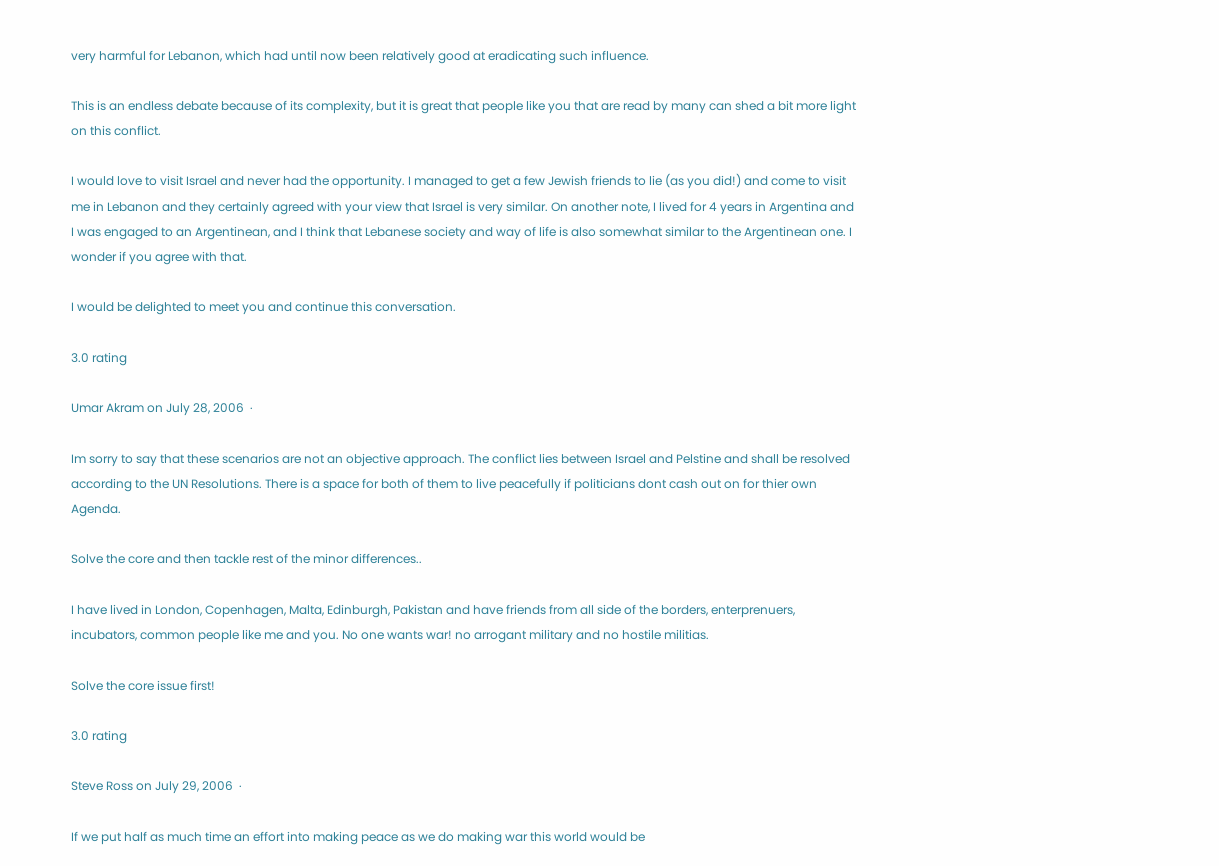very harmful for Lebanon, which had until now been relatively good at eradicating such influence.

This is an endless debate because of its complexity, but it is great that people like you that are read by many can shed a bit more light on this conflict.

I would love to visit Israel and never had the opportunity. I managed to get a few Jewish friends to lie (as you did!) and come to visit me in Lebanon and they certainly agreed with your view that Israel is very similar. On another note, I lived for 4 years in Argentina and I was engaged to an Argentinean, and I think that Lebanese society and way of life is also somewhat similar to the Argentinean one. I wonder if you agree with that.

I would be delighted to meet you and continue this conversation.

3.0 rating

Umar Akram on July 28, 2006  ·

Im sorry to say that these scenarios are not an objective approach. The conflict lies between Israel and Pelstine and shall be resolved according to the UN Resolutions. There is a space for both of them to live peacefully if politicians dont cash out on for thier own Agenda.

Solve the core and then tackle rest of the minor differences..

I have lived in London, Copenhagen, Malta, Edinburgh, Pakistan and have friends from all side of the borders, enterprenuers, incubators, common people like me and you. No one wants war! no arrogant military and no hostile militias.

Solve the core issue first!

3.0 rating

Steve Ross on July 29, 2006  ·

If we put half as much time an effort into making peace as we do making war this world would be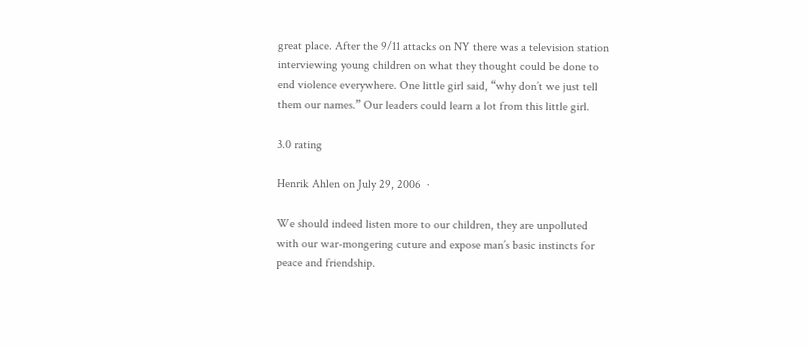great place. After the 9/11 attacks on NY there was a television station interviewing young children on what they thought could be done to end violence everywhere. One little girl said, “why don’t we just tell them our names.” Our leaders could learn a lot from this little girl.

3.0 rating

Henrik Ahlen on July 29, 2006  ·

We should indeed listen more to our children, they are unpolluted with our war-mongering cuture and expose man’s basic instincts for peace and friendship.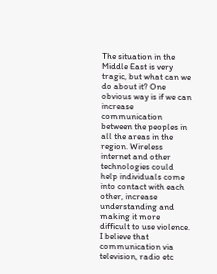The situation in the Middle East is very tragic, but what can we do about it? One obvious way is if we can increase communication between the peoples in all the areas in the region. Wireless internet and other technologies could help individuals come into contact with each other, increase understanding and making it more difficult to use violence.
I believe that communication via television, radio etc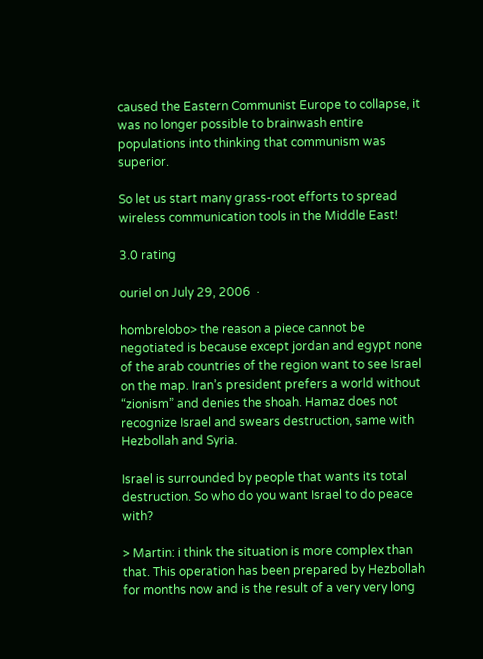caused the Eastern Communist Europe to collapse, it was no longer possible to brainwash entire populations into thinking that communism was superior.

So let us start many grass-root efforts to spread wireless communication tools in the Middle East!

3.0 rating

ouriel on July 29, 2006  ·

hombrelobo> the reason a piece cannot be negotiated is because except jordan and egypt none of the arab countries of the region want to see Israel on the map. Iran’s president prefers a world without “zionism” and denies the shoah. Hamaz does not recognize Israel and swears destruction, same with Hezbollah and Syria.

Israel is surrounded by people that wants its total destruction. So who do you want Israel to do peace with?

> Martin: i think the situation is more complex than that. This operation has been prepared by Hezbollah for months now and is the result of a very very long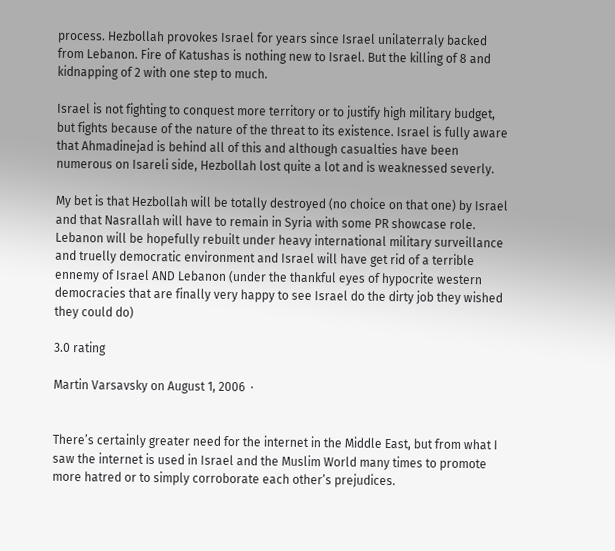process. Hezbollah provokes Israel for years since Israel unilaterraly backed from Lebanon. Fire of Katushas is nothing new to Israel. But the killing of 8 and kidnapping of 2 with one step to much.

Israel is not fighting to conquest more territory or to justify high military budget, but fights because of the nature of the threat to its existence. Israel is fully aware that Ahmadinejad is behind all of this and although casualties have been numerous on Isareli side, Hezbollah lost quite a lot and is weaknessed severly.

My bet is that Hezbollah will be totally destroyed (no choice on that one) by Israel and that Nasrallah will have to remain in Syria with some PR showcase role. Lebanon will be hopefully rebuilt under heavy international military surveillance and truelly democratic environment and Israel will have get rid of a terrible ennemy of Israel AND Lebanon (under the thankful eyes of hypocrite western democracies that are finally very happy to see Israel do the dirty job they wished they could do)

3.0 rating

Martin Varsavsky on August 1, 2006  ·


There’s certainly greater need for the internet in the Middle East, but from what I saw the internet is used in Israel and the Muslim World many times to promote more hatred or to simply corroborate each other’s prejudices.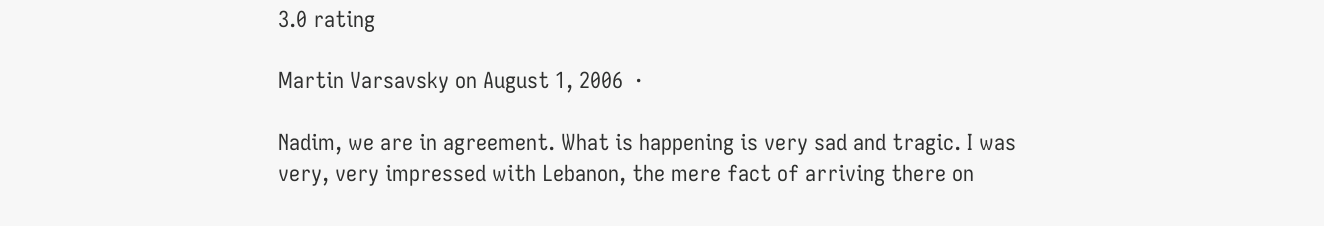3.0 rating

Martin Varsavsky on August 1, 2006  ·

Nadim, we are in agreement. What is happening is very sad and tragic. I was very, very impressed with Lebanon, the mere fact of arriving there on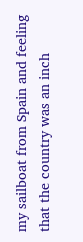my sailboat from Spain and feeling that the country was an inch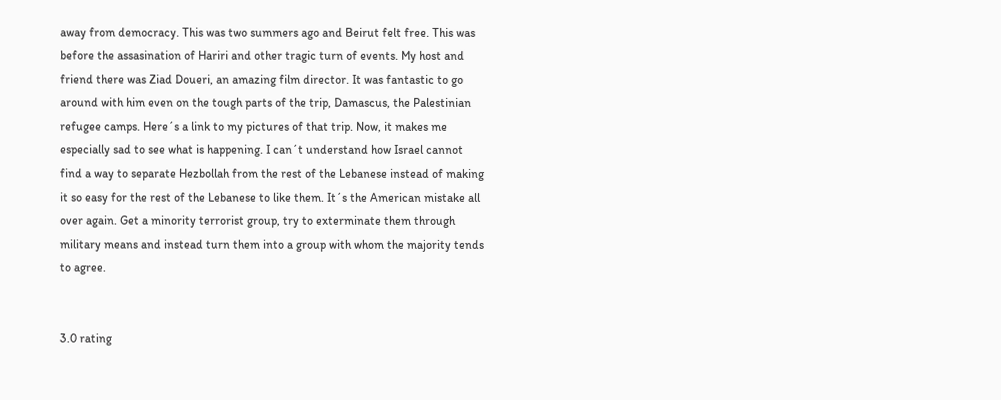away from democracy. This was two summers ago and Beirut felt free. This was before the assasination of Hariri and other tragic turn of events. My host and friend there was Ziad Doueri, an amazing film director. It was fantastic to go around with him even on the tough parts of the trip, Damascus, the Palestinian refugee camps. Here´s a link to my pictures of that trip. Now, it makes me especially sad to see what is happening. I can´t understand how Israel cannot find a way to separate Hezbollah from the rest of the Lebanese instead of making it so easy for the rest of the Lebanese to like them. It´s the American mistake all over again. Get a minority terrorist group, try to exterminate them through military means and instead turn them into a group with whom the majority tends to agree.


3.0 rating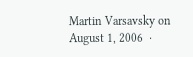Martin Varsavsky on August 1, 2006  ·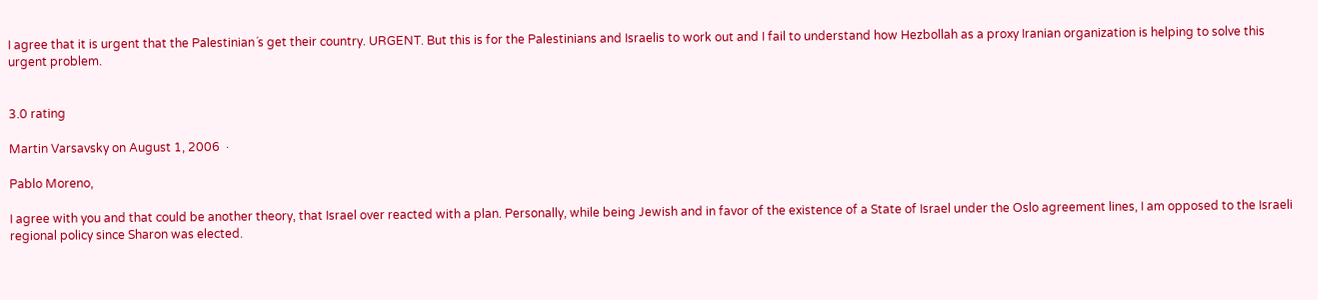I agree that it is urgent that the Palestinian´s get their country. URGENT. But this is for the Palestinians and Israelis to work out and I fail to understand how Hezbollah as a proxy Iranian organization is helping to solve this urgent problem.


3.0 rating

Martin Varsavsky on August 1, 2006  ·

Pablo Moreno,

I agree with you and that could be another theory, that Israel over reacted with a plan. Personally, while being Jewish and in favor of the existence of a State of Israel under the Oslo agreement lines, I am opposed to the Israeli regional policy since Sharon was elected.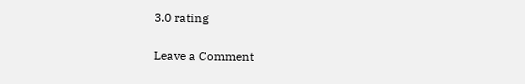3.0 rating

Leave a Comment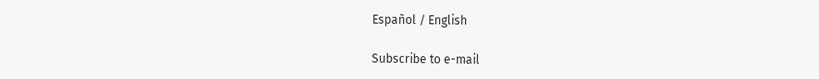Español / English

Subscribe to e-mail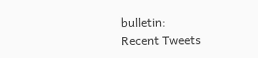bulletin:
Recent Tweets